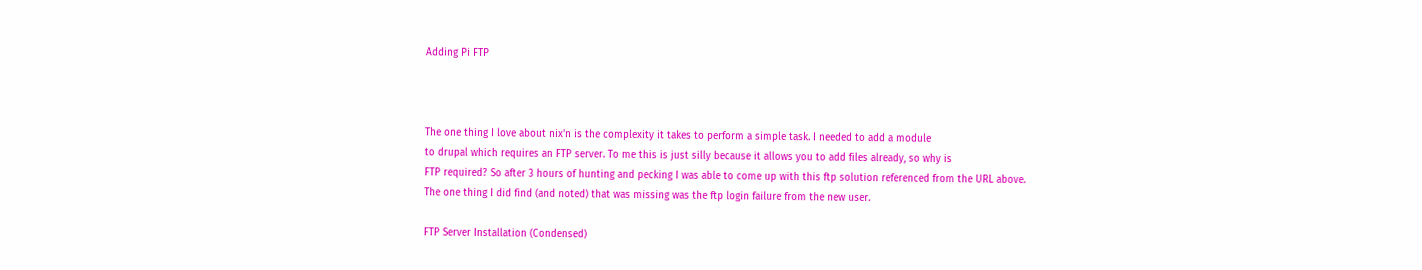Adding Pi FTP



The one thing I love about nix'n is the complexity it takes to perform a simple task. I needed to add a module
to drupal which requires an FTP server. To me this is just silly because it allows you to add files already, so why is
FTP required? So after 3 hours of hunting and pecking I was able to come up with this ftp solution referenced from the URL above.
The one thing I did find (and noted) that was missing was the ftp login failure from the new user.

FTP Server Installation (Condensed)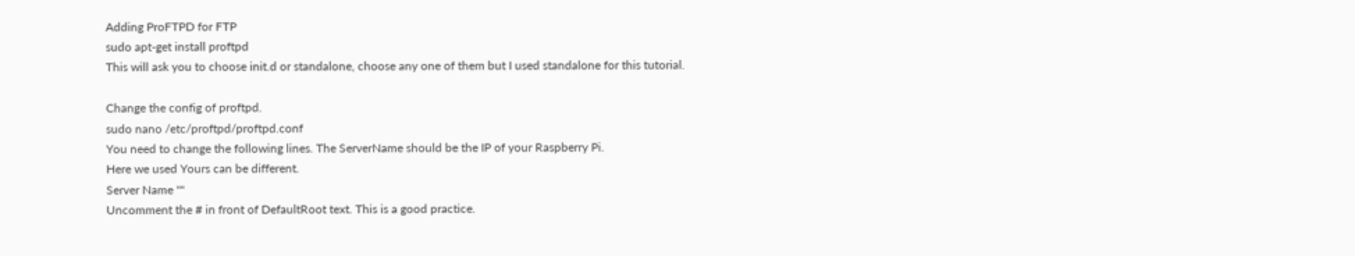Adding ProFTPD for FTP
sudo apt-get install proftpd
This will ask you to choose init.d or standalone, choose any one of them but I used standalone for this tutorial.

Change the config of proftpd.
sudo nano /etc/proftpd/proftpd.conf
You need to change the following lines. The ServerName should be the IP of your Raspberry Pi.
Here we used Yours can be different.
Server Name ""
Uncomment the # in front of DefaultRoot text. This is a good practice.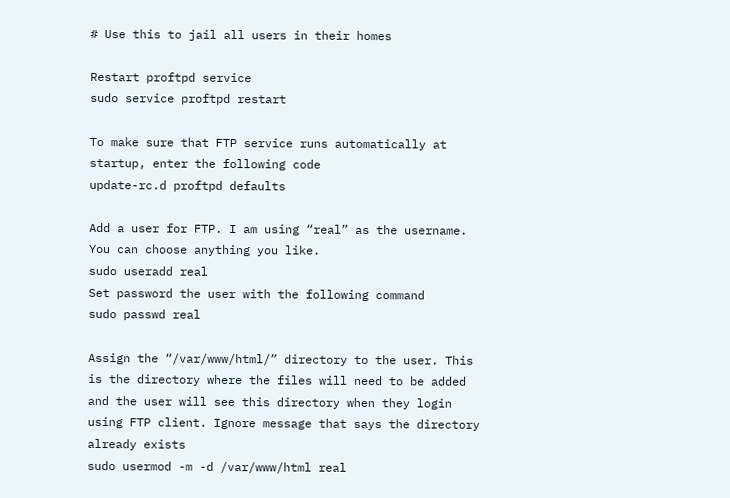# Use this to jail all users in their homes

Restart proftpd service
sudo service proftpd restart

To make sure that FTP service runs automatically at startup, enter the following code
update-rc.d proftpd defaults

Add a user for FTP. I am using “real” as the username. You can choose anything you like.
sudo useradd real
Set password the user with the following command
sudo passwd real

Assign the “/var/www/html/” directory to the user. This is the directory where the files will need to be added and the user will see this directory when they login using FTP client. Ignore message that says the directory already exists
sudo usermod -m -d /var/www/html real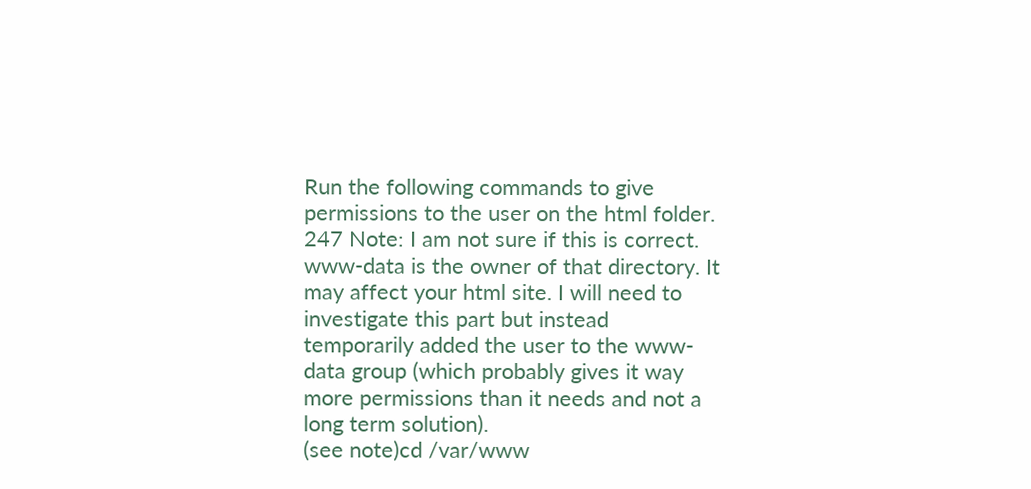Run the following commands to give permissions to the user on the html folder.
247 Note: I am not sure if this is correct. www-data is the owner of that directory. It may affect your html site. I will need to investigate this part but instead temporarily added the user to the www-data group (which probably gives it way more permissions than it needs and not a long term solution).
(see note)cd /var/www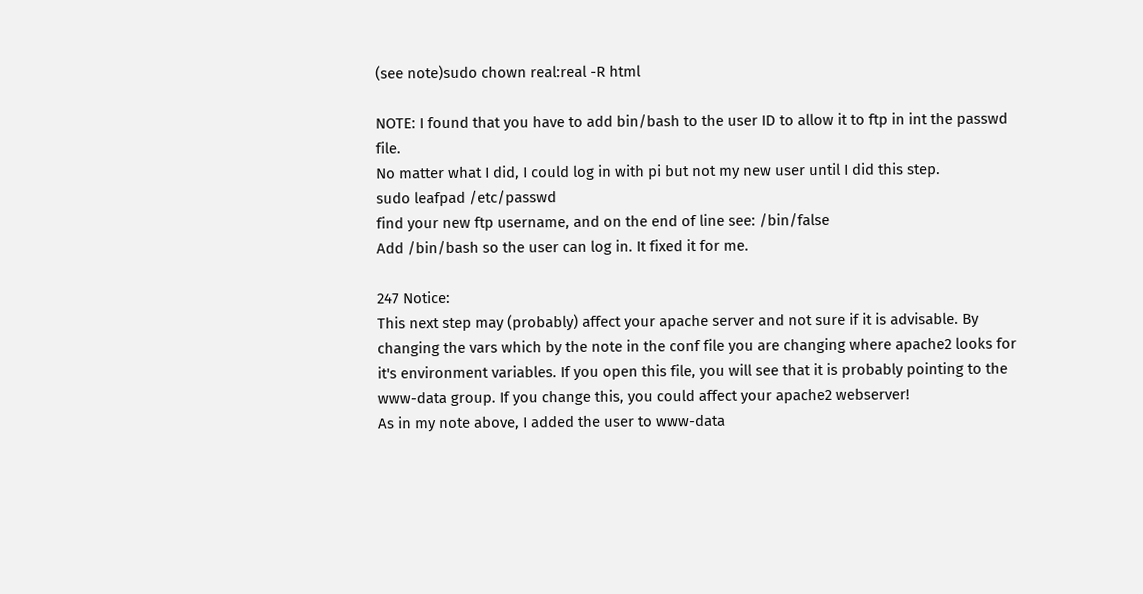(see note)sudo chown real:real -R html

NOTE: I found that you have to add bin/bash to the user ID to allow it to ftp in int the passwd file.
No matter what I did, I could log in with pi but not my new user until I did this step.
sudo leafpad /etc/passwd
find your new ftp username, and on the end of line see: /bin/false
Add /bin/bash so the user can log in. It fixed it for me.

247 Notice:
This next step may (probably) affect your apache server and not sure if it is advisable. By changing the vars which by the note in the conf file you are changing where apache2 looks for it's environment variables. If you open this file, you will see that it is probably pointing to the www-data group. If you change this, you could affect your apache2 webserver!
As in my note above, I added the user to www-data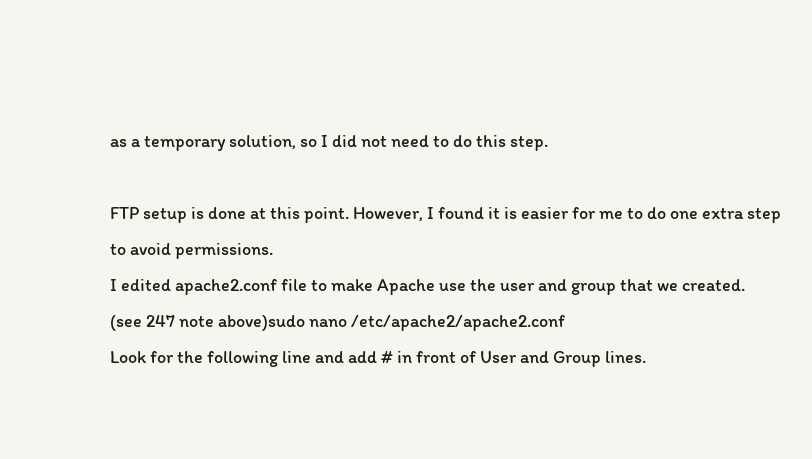as a temporary solution, so I did not need to do this step.

FTP setup is done at this point. However, I found it is easier for me to do one extra step to avoid permissions.
I edited apache2.conf file to make Apache use the user and group that we created.
(see 247 note above)sudo nano /etc/apache2/apache2.conf
Look for the following line and add # in front of User and Group lines.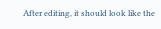After editing, it should look like the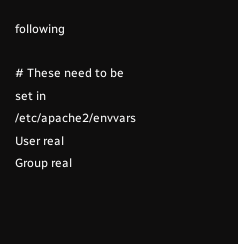following

# These need to be set in /etc/apache2/envvars
User real
Group real